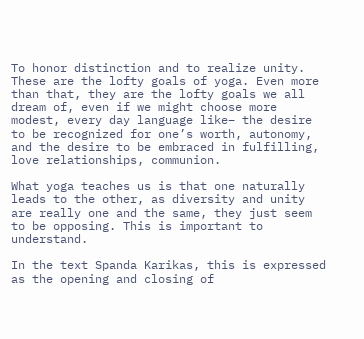To honor distinction and to realize unity. These are the lofty goals of yoga. Even more than that, they are the lofty goals we all dream of, even if we might choose more modest, every day language like– the desire to be recognized for one’s worth, autonomy, and the desire to be embraced in fulfilling, love relationships, communion.

What yoga teaches us is that one naturally leads to the other, as diversity and unity are really one and the same, they just seem to be opposing. This is important to understand.

In the text Spanda Karikas, this is expressed as the opening and closing of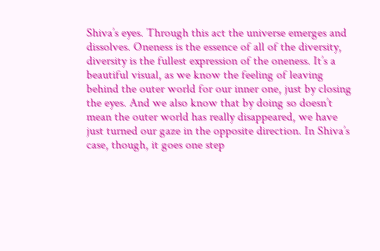Shiva’s eyes. Through this act the universe emerges and dissolves. Oneness is the essence of all of the diversity, diversity is the fullest expression of the oneness. It’s a beautiful visual, as we know the feeling of leaving behind the outer world for our inner one, just by closing the eyes. And we also know that by doing so doesn’t mean the outer world has really disappeared, we have just turned our gaze in the opposite direction. In Shiva’s case, though, it goes one step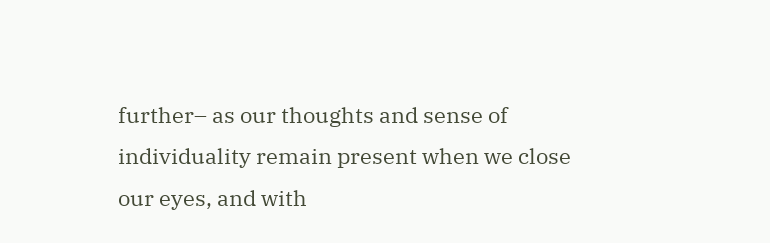further– as our thoughts and sense of individuality remain present when we close our eyes, and with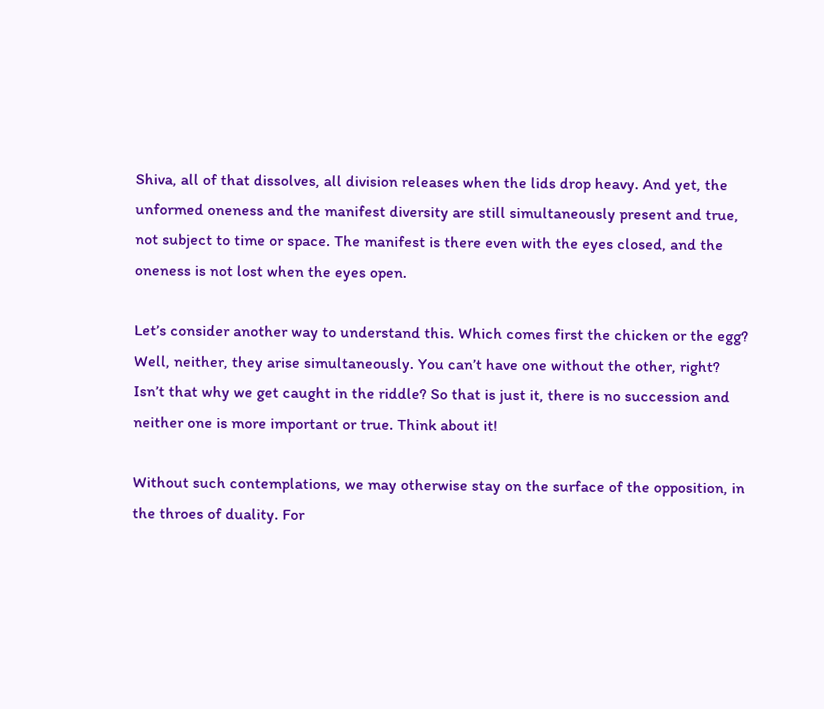Shiva, all of that dissolves, all division releases when the lids drop heavy. And yet, the unformed oneness and the manifest diversity are still simultaneously present and true, not subject to time or space. The manifest is there even with the eyes closed, and the oneness is not lost when the eyes open.

Let’s consider another way to understand this. Which comes first the chicken or the egg? Well, neither, they arise simultaneously. You can’t have one without the other, right? Isn’t that why we get caught in the riddle? So that is just it, there is no succession and neither one is more important or true. Think about it!

Without such contemplations, we may otherwise stay on the surface of the opposition, in the throes of duality. For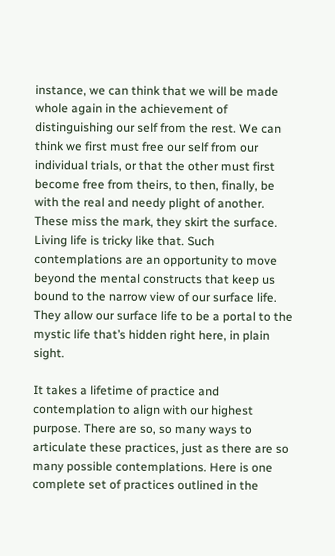instance, we can think that we will be made whole again in the achievement of distinguishing our self from the rest. We can think we first must free our self from our individual trials, or that the other must first become free from theirs, to then, finally, be with the real and needy plight of another. These miss the mark, they skirt the surface. Living life is tricky like that. Such contemplations are an opportunity to move beyond the mental constructs that keep us bound to the narrow view of our surface life. They allow our surface life to be a portal to the mystic life that’s hidden right here, in plain sight.

It takes a lifetime of practice and contemplation to align with our highest purpose. There are so, so many ways to articulate these practices, just as there are so many possible contemplations. Here is one complete set of practices outlined in the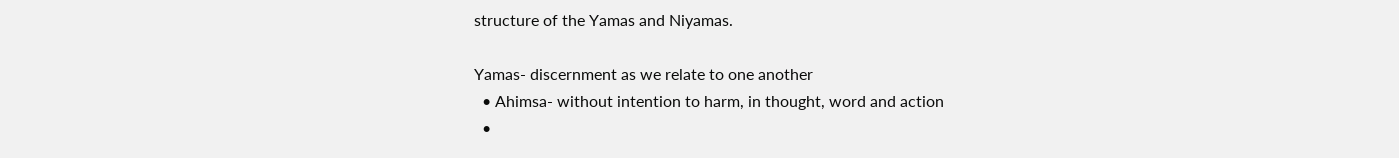structure of the Yamas and Niyamas.

Yamas- discernment as we relate to one another
  • Ahimsa- without intention to harm, in thought, word and action
  •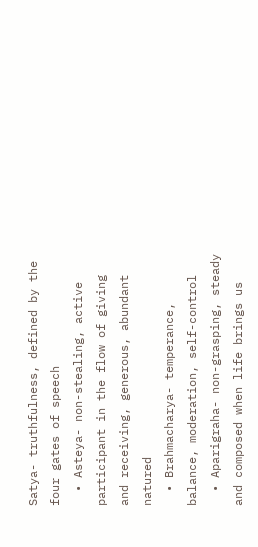Satya- truthfulness, defined by the four gates of speech
  • Asteya- non-stealing, active participant in the flow of giving and receiving, generous, abundant natured
  • Brahmacharya- temperance, balance, moderation, self-control
  • Aparigraha- non-grasping, steady and composed when life brings us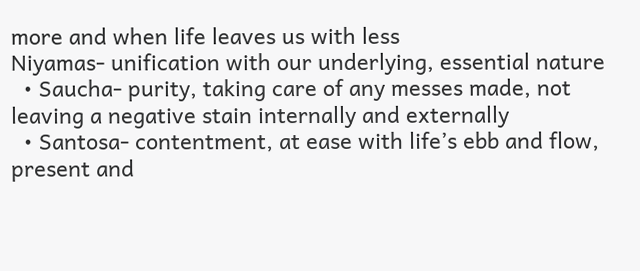more and when life leaves us with less
Niyamas- unification with our underlying, essential nature
  • Saucha- purity, taking care of any messes made, not leaving a negative stain internally and externally
  • Santosa- contentment, at ease with life’s ebb and flow, present and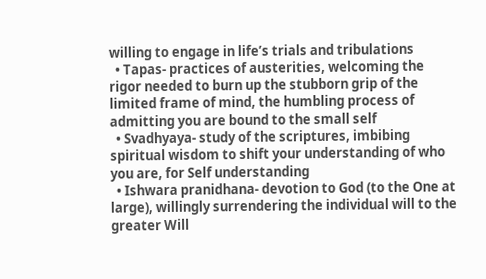willing to engage in life’s trials and tribulations
  • Tapas- practices of austerities, welcoming the rigor needed to burn up the stubborn grip of the limited frame of mind, the humbling process of admitting you are bound to the small self
  • Svadhyaya- study of the scriptures, imbibing spiritual wisdom to shift your understanding of who you are, for Self understanding
  • Ishwara pranidhana- devotion to God (to the One at large), willingly surrendering the individual will to the greater Will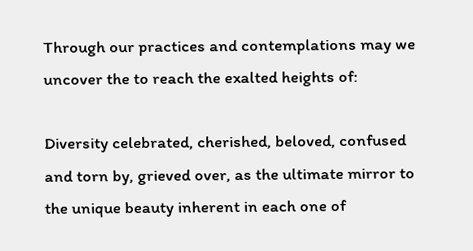Through our practices and contemplations may we uncover the to reach the exalted heights of:

Diversity celebrated, cherished, beloved, confused and torn by, grieved over, as the ultimate mirror to the unique beauty inherent in each one of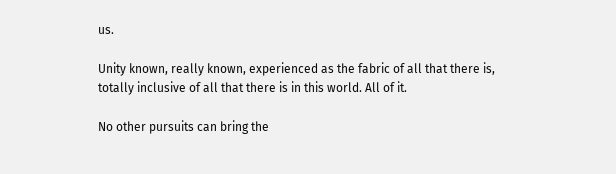us.

Unity known, really known, experienced as the fabric of all that there is, totally inclusive of all that there is in this world. All of it.

No other pursuits can bring the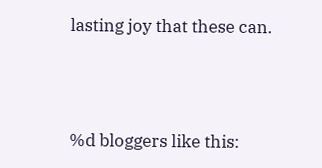lasting joy that these can.



%d bloggers like this: